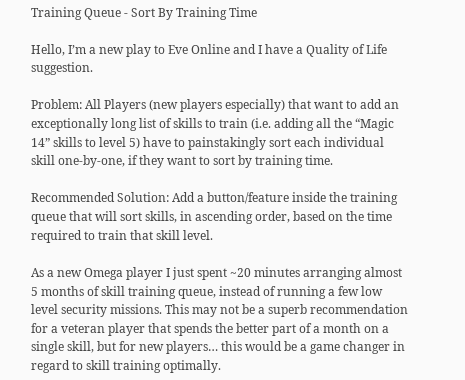Training Queue - Sort By Training Time

Hello, I’m a new play to Eve Online and I have a Quality of Life suggestion.

Problem: All Players (new players especially) that want to add an exceptionally long list of skills to train (i.e. adding all the “Magic 14” skills to level 5) have to painstakingly sort each individual skill one-by-one, if they want to sort by training time.

Recommended Solution: Add a button/feature inside the training queue that will sort skills, in ascending order, based on the time required to train that skill level.

As a new Omega player I just spent ~20 minutes arranging almost 5 months of skill training queue, instead of running a few low level security missions. This may not be a superb recommendation for a veteran player that spends the better part of a month on a single skill, but for new players… this would be a game changer in regard to skill training optimally.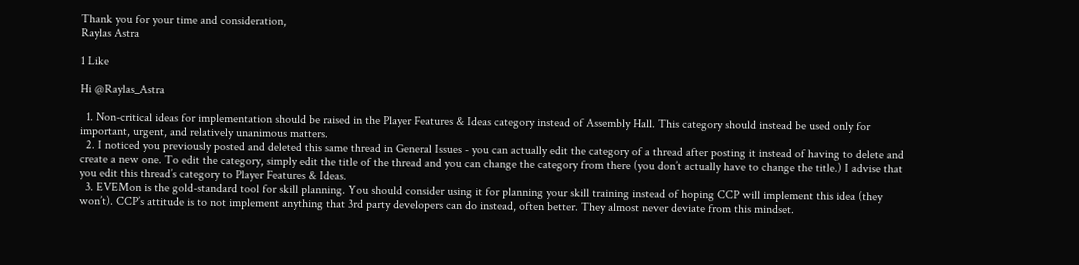Thank you for your time and consideration,
Raylas Astra

1 Like

Hi @Raylas_Astra

  1. Non-critical ideas for implementation should be raised in the Player Features & Ideas category instead of Assembly Hall. This category should instead be used only for important, urgent, and relatively unanimous matters.
  2. I noticed you previously posted and deleted this same thread in General Issues - you can actually edit the category of a thread after posting it instead of having to delete and create a new one. To edit the category, simply edit the title of the thread and you can change the category from there (you don’t actually have to change the title.) I advise that you edit this thread’s category to Player Features & Ideas.
  3. EVEMon is the gold-standard tool for skill planning. You should consider using it for planning your skill training instead of hoping CCP will implement this idea (they won’t). CCP’s attitude is to not implement anything that 3rd party developers can do instead, often better. They almost never deviate from this mindset.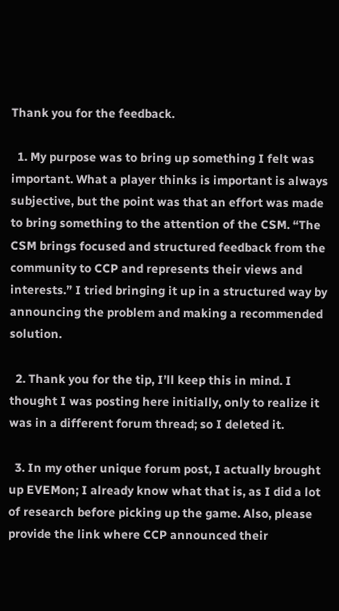Thank you for the feedback.

  1. My purpose was to bring up something I felt was important. What a player thinks is important is always subjective, but the point was that an effort was made to bring something to the attention of the CSM. “The CSM brings focused and structured feedback from the community to CCP and represents their views and interests.” I tried bringing it up in a structured way by announcing the problem and making a recommended solution.

  2. Thank you for the tip, I’ll keep this in mind. I thought I was posting here initially, only to realize it was in a different forum thread; so I deleted it.

  3. In my other unique forum post, I actually brought up EVEMon; I already know what that is, as I did a lot of research before picking up the game. Also, please provide the link where CCP announced their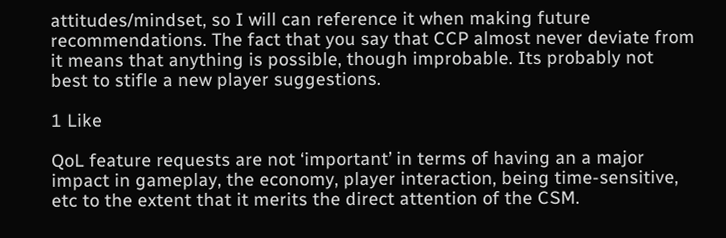attitudes/mindset, so I will can reference it when making future recommendations. The fact that you say that CCP almost never deviate from it means that anything is possible, though improbable. Its probably not best to stifle a new player suggestions.

1 Like

QoL feature requests are not ‘important’ in terms of having an a major impact in gameplay, the economy, player interaction, being time-sensitive, etc to the extent that it merits the direct attention of the CSM.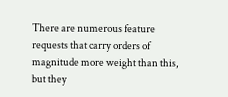There are numerous feature requests that carry orders of magnitude more weight than this, but they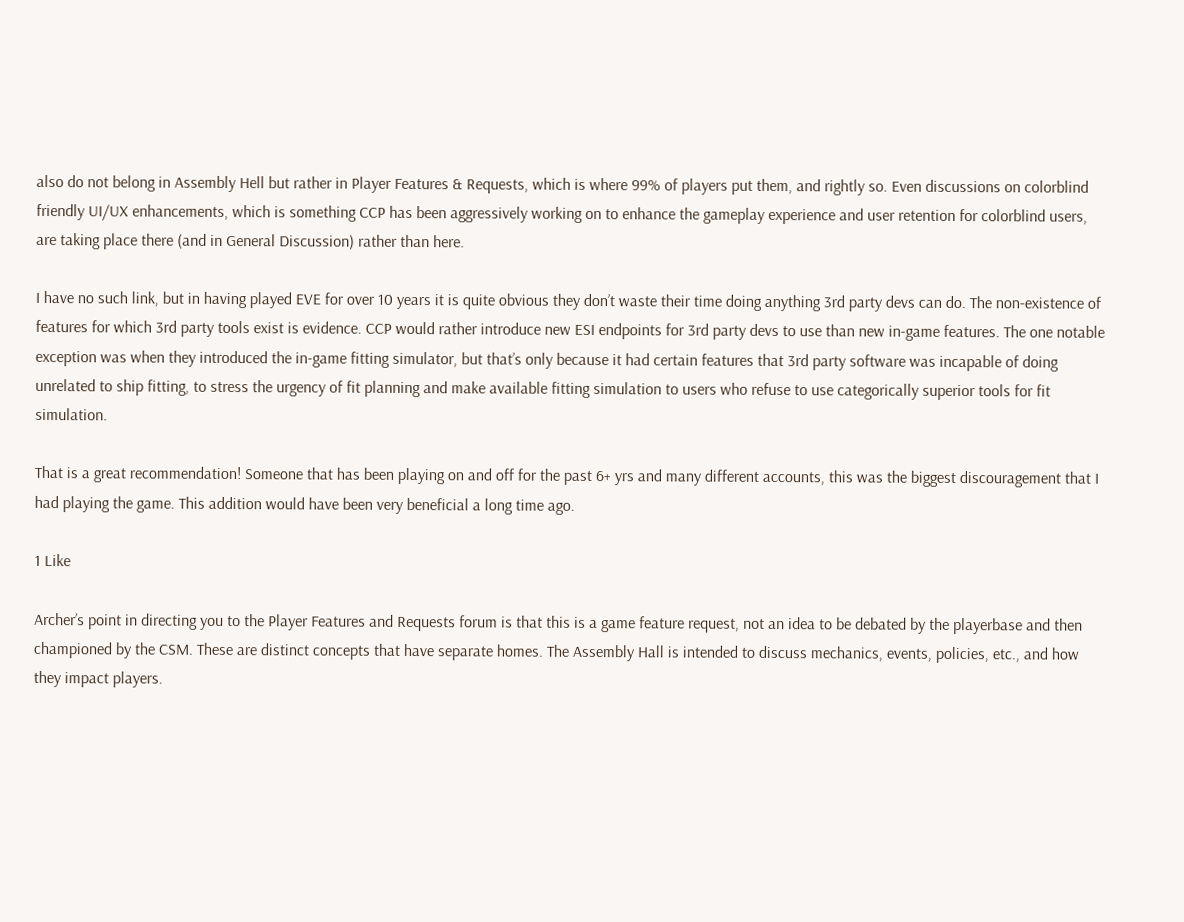also do not belong in Assembly Hell but rather in Player Features & Requests, which is where 99% of players put them, and rightly so. Even discussions on colorblind friendly UI/UX enhancements, which is something CCP has been aggressively working on to enhance the gameplay experience and user retention for colorblind users, are taking place there (and in General Discussion) rather than here.

I have no such link, but in having played EVE for over 10 years it is quite obvious they don’t waste their time doing anything 3rd party devs can do. The non-existence of features for which 3rd party tools exist is evidence. CCP would rather introduce new ESI endpoints for 3rd party devs to use than new in-game features. The one notable exception was when they introduced the in-game fitting simulator, but that’s only because it had certain features that 3rd party software was incapable of doing unrelated to ship fitting, to stress the urgency of fit planning and make available fitting simulation to users who refuse to use categorically superior tools for fit simulation.

That is a great recommendation! Someone that has been playing on and off for the past 6+ yrs and many different accounts, this was the biggest discouragement that I had playing the game. This addition would have been very beneficial a long time ago.

1 Like

Archer’s point in directing you to the Player Features and Requests forum is that this is a game feature request, not an idea to be debated by the playerbase and then championed by the CSM. These are distinct concepts that have separate homes. The Assembly Hall is intended to discuss mechanics, events, policies, etc., and how they impact players.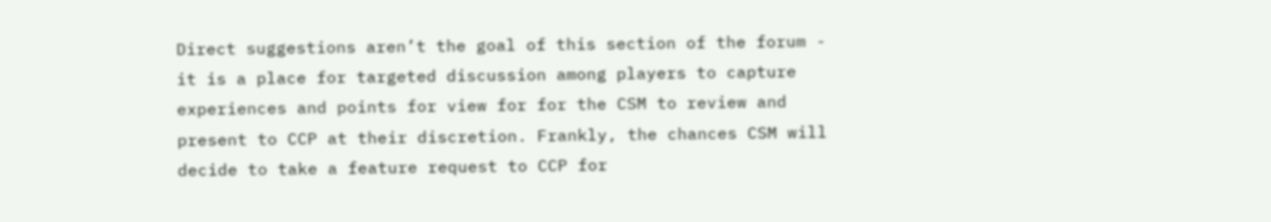Direct suggestions aren’t the goal of this section of the forum - it is a place for targeted discussion among players to capture experiences and points for view for for the CSM to review and present to CCP at their discretion. Frankly, the chances CSM will decide to take a feature request to CCP for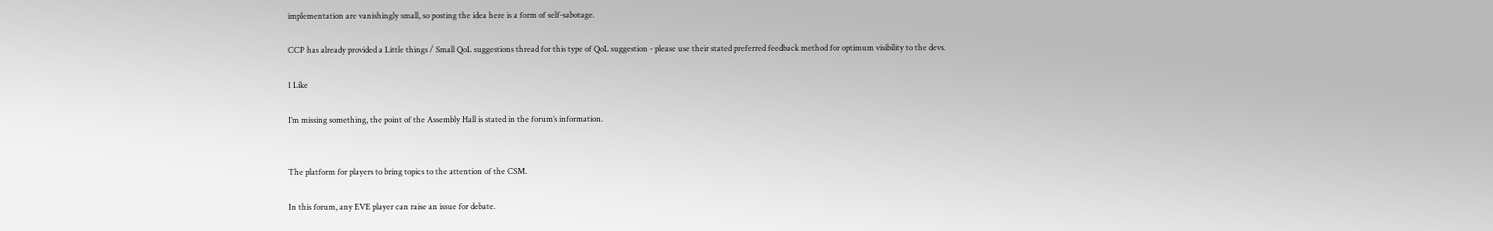implementation are vanishingly small, so posting the idea here is a form of self-sabotage.

CCP has already provided a Little things / Small QoL suggestions thread for this type of QoL suggestion - please use their stated preferred feedback method for optimum visibility to the devs.

1 Like

I’m missing something, the point of the Assembly Hall is stated in the forum’s information.


The platform for players to bring topics to the attention of the CSM.

In this forum, any EVE player can raise an issue for debate.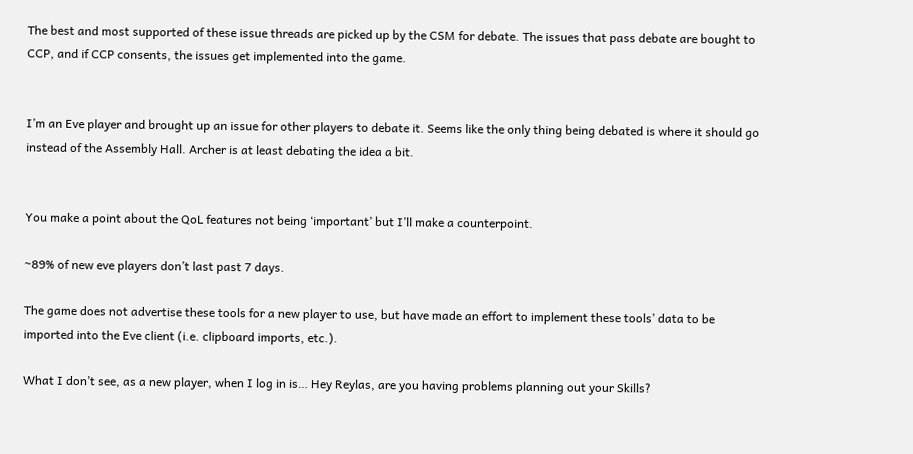The best and most supported of these issue threads are picked up by the CSM for debate. The issues that pass debate are bought to CCP, and if CCP consents, the issues get implemented into the game.


I’m an Eve player and brought up an issue for other players to debate it. Seems like the only thing being debated is where it should go instead of the Assembly Hall. Archer is at least debating the idea a bit.


You make a point about the QoL features not being ‘important’ but I’ll make a counterpoint.

~89% of new eve players don’t last past 7 days.

The game does not advertise these tools for a new player to use, but have made an effort to implement these tools’ data to be imported into the Eve client (i.e. clipboard imports, etc.).

What I don’t see, as a new player, when I log in is… Hey Reylas, are you having problems planning out your Skills?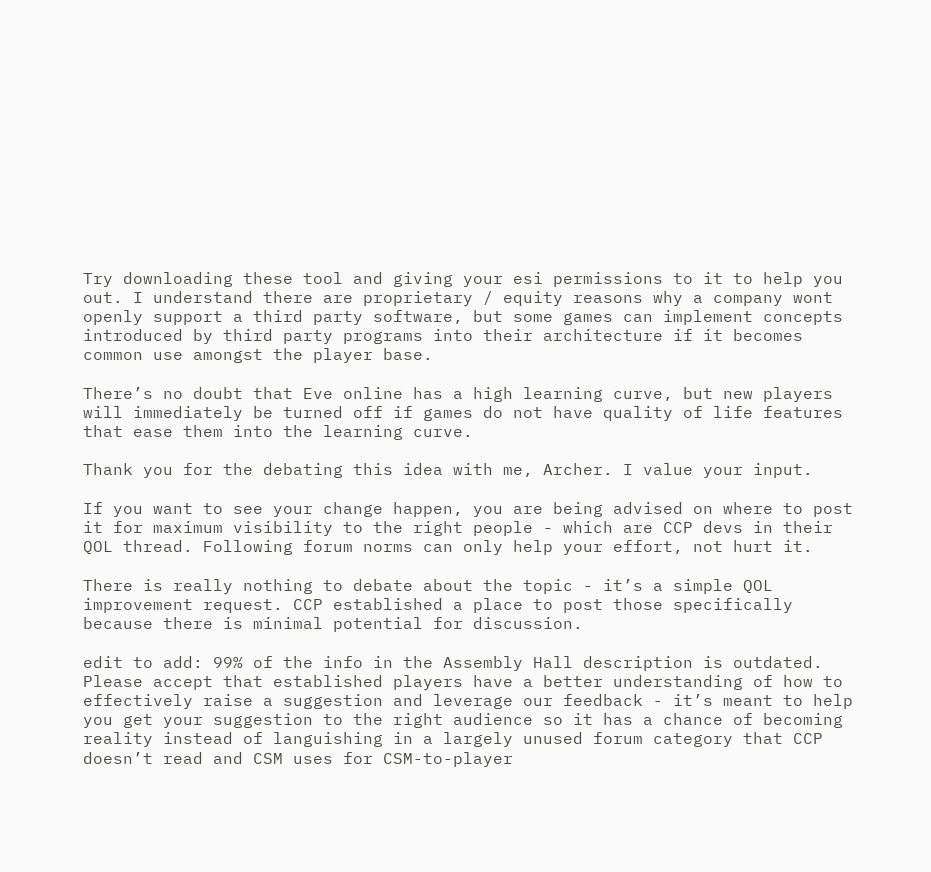Try downloading these tool and giving your esi permissions to it to help you out. I understand there are proprietary / equity reasons why a company wont openly support a third party software, but some games can implement concepts introduced by third party programs into their architecture if it becomes common use amongst the player base.

There’s no doubt that Eve online has a high learning curve, but new players will immediately be turned off if games do not have quality of life features that ease them into the learning curve.

Thank you for the debating this idea with me, Archer. I value your input.

If you want to see your change happen, you are being advised on where to post it for maximum visibility to the right people - which are CCP devs in their QOL thread. Following forum norms can only help your effort, not hurt it.

There is really nothing to debate about the topic - it’s a simple QOL improvement request. CCP established a place to post those specifically because there is minimal potential for discussion.

edit to add: 99% of the info in the Assembly Hall description is outdated. Please accept that established players have a better understanding of how to effectively raise a suggestion and leverage our feedback - it’s meant to help you get your suggestion to the right audience so it has a chance of becoming reality instead of languishing in a largely unused forum category that CCP doesn’t read and CSM uses for CSM-to-player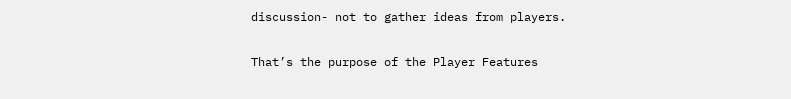discussion- not to gather ideas from players.

That’s the purpose of the Player Features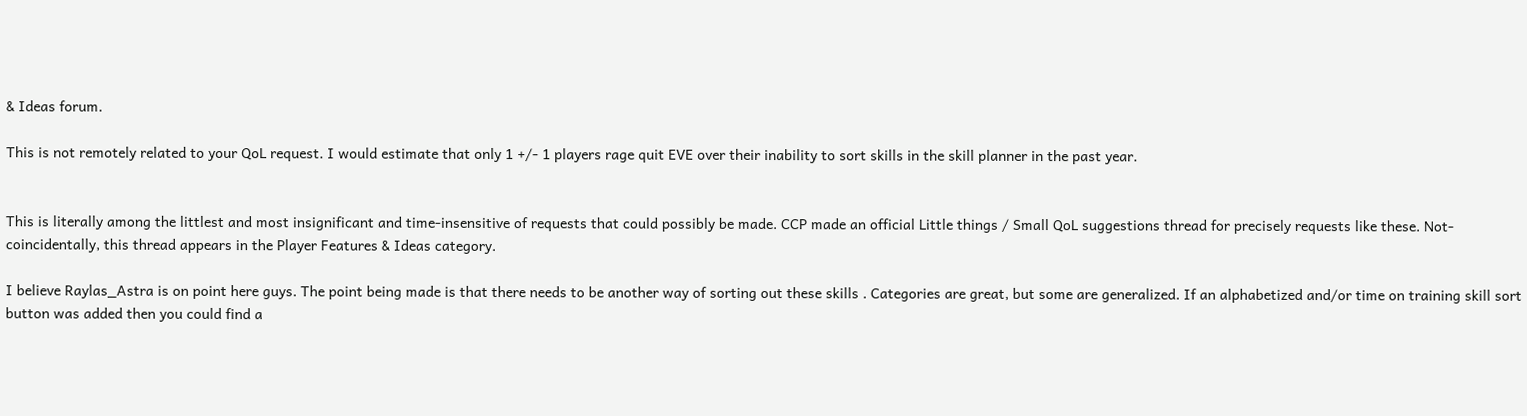& Ideas forum.

This is not remotely related to your QoL request. I would estimate that only 1 +/- 1 players rage quit EVE over their inability to sort skills in the skill planner in the past year.


This is literally among the littlest and most insignificant and time-insensitive of requests that could possibly be made. CCP made an official Little things / Small QoL suggestions thread for precisely requests like these. Not-coincidentally, this thread appears in the Player Features & Ideas category.

I believe Raylas_Astra is on point here guys. The point being made is that there needs to be another way of sorting out these skills . Categories are great, but some are generalized. If an alphabetized and/or time on training skill sort button was added then you could find a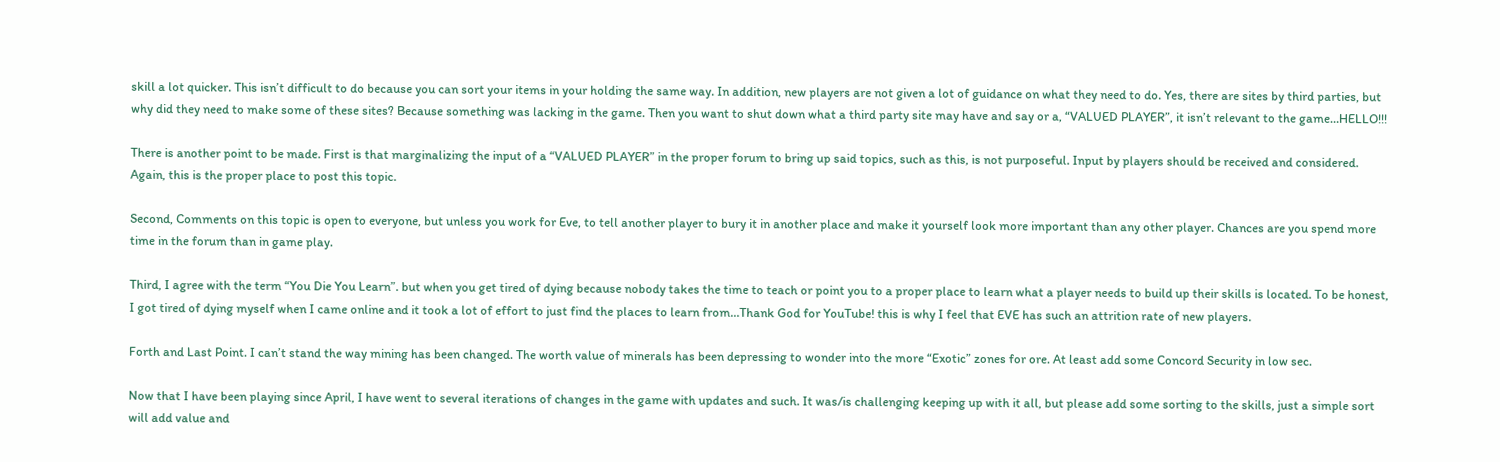skill a lot quicker. This isn’t difficult to do because you can sort your items in your holding the same way. In addition, new players are not given a lot of guidance on what they need to do. Yes, there are sites by third parties, but why did they need to make some of these sites? Because something was lacking in the game. Then you want to shut down what a third party site may have and say or a, “VALUED PLAYER”, it isn’t relevant to the game…HELLO!!!

There is another point to be made. First is that marginalizing the input of a “VALUED PLAYER” in the proper forum to bring up said topics, such as this, is not purposeful. Input by players should be received and considered. Again, this is the proper place to post this topic.

Second, Comments on this topic is open to everyone, but unless you work for Eve, to tell another player to bury it in another place and make it yourself look more important than any other player. Chances are you spend more time in the forum than in game play.

Third, I agree with the term “You Die You Learn”. but when you get tired of dying because nobody takes the time to teach or point you to a proper place to learn what a player needs to build up their skills is located. To be honest, I got tired of dying myself when I came online and it took a lot of effort to just find the places to learn from…Thank God for YouTube! this is why I feel that EVE has such an attrition rate of new players.

Forth and Last Point. I can’t stand the way mining has been changed. The worth value of minerals has been depressing to wonder into the more “Exotic” zones for ore. At least add some Concord Security in low sec.

Now that I have been playing since April, I have went to several iterations of changes in the game with updates and such. It was/is challenging keeping up with it all, but please add some sorting to the skills, just a simple sort will add value and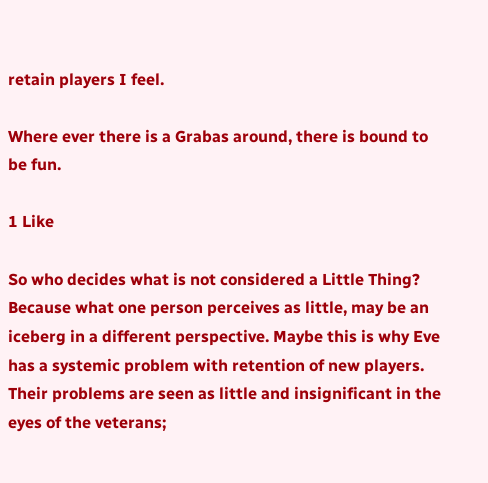retain players I feel.

Where ever there is a Grabas around, there is bound to be fun.

1 Like

So who decides what is not considered a Little Thing? Because what one person perceives as little, may be an iceberg in a different perspective. Maybe this is why Eve has a systemic problem with retention of new players. Their problems are seen as little and insignificant in the eyes of the veterans;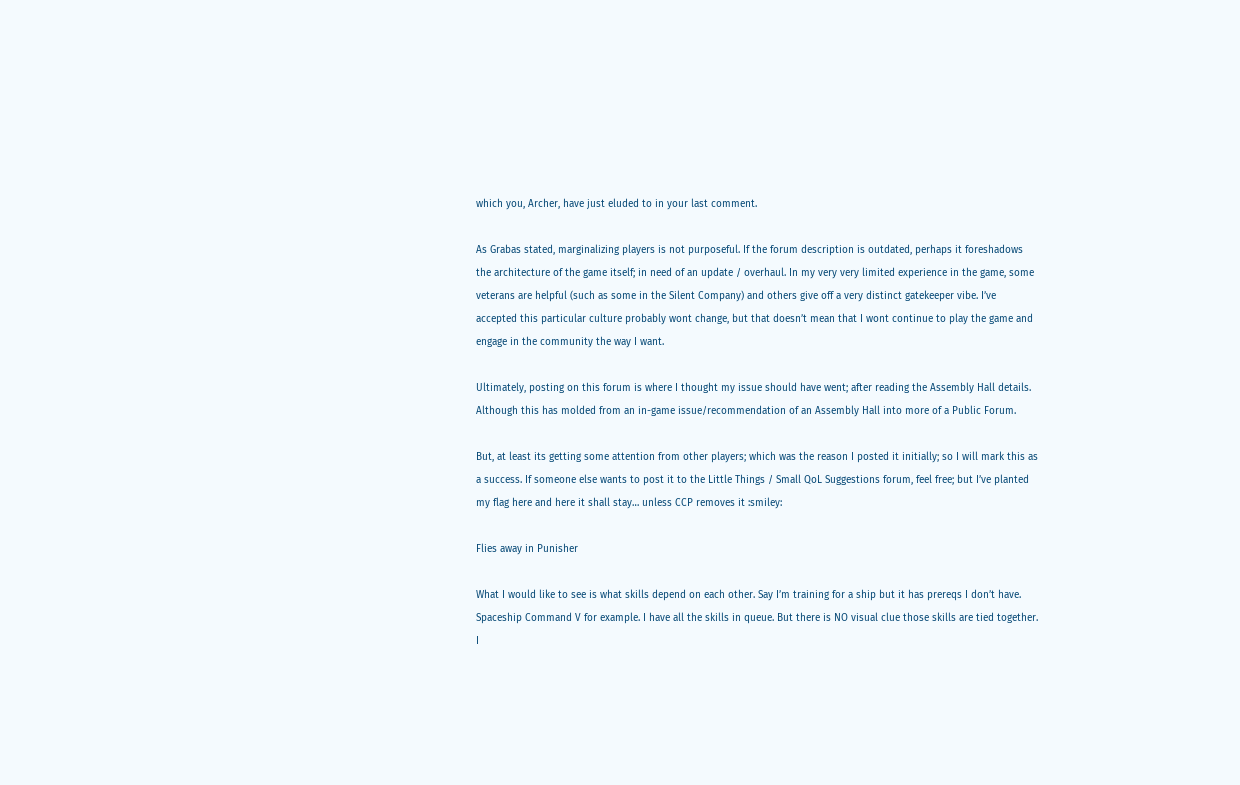which you, Archer, have just eluded to in your last comment.

As Grabas stated, marginalizing players is not purposeful. If the forum description is outdated, perhaps it foreshadows the architecture of the game itself; in need of an update / overhaul. In my very very limited experience in the game, some veterans are helpful (such as some in the Silent Company) and others give off a very distinct gatekeeper vibe. I’ve accepted this particular culture probably wont change, but that doesn’t mean that I wont continue to play the game and engage in the community the way I want.

Ultimately, posting on this forum is where I thought my issue should have went; after reading the Assembly Hall details. Although this has molded from an in-game issue/recommendation of an Assembly Hall into more of a Public Forum.

But, at least its getting some attention from other players; which was the reason I posted it initially; so I will mark this as a success. If someone else wants to post it to the Little Things / Small QoL Suggestions forum, feel free; but I’ve planted my flag here and here it shall stay… unless CCP removes it :smiley:

Flies away in Punisher

What I would like to see is what skills depend on each other. Say I’m training for a ship but it has prereqs I don’t have. Spaceship Command V for example. I have all the skills in queue. But there is NO visual clue those skills are tied together. I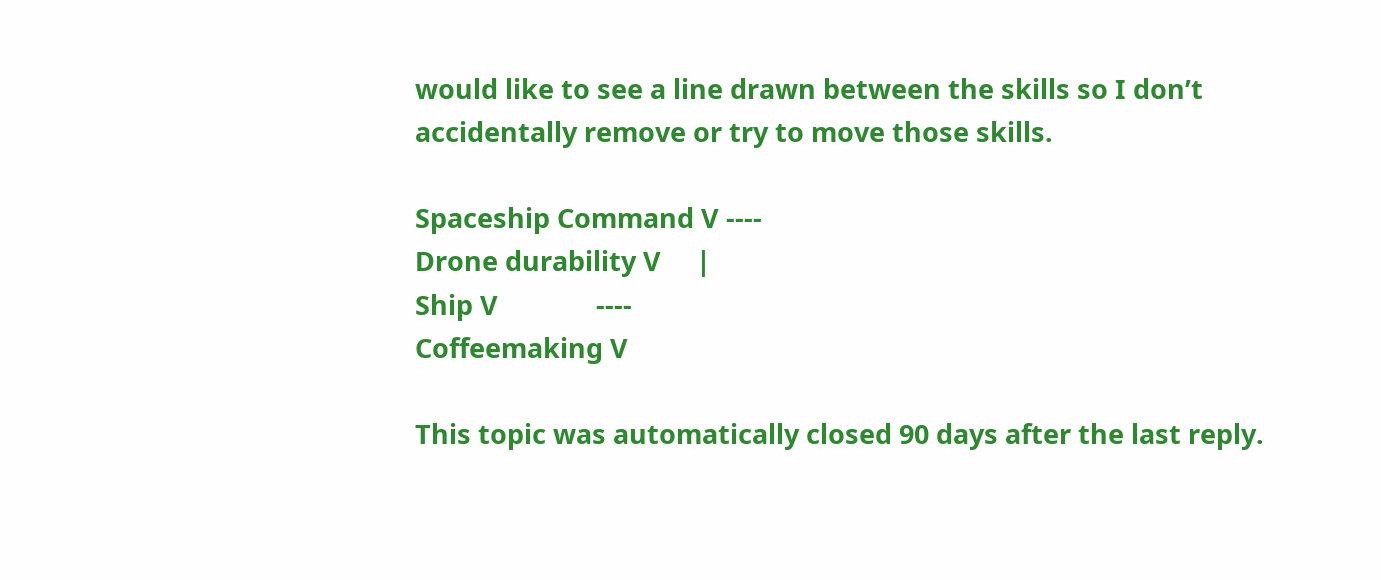would like to see a line drawn between the skills so I don’t accidentally remove or try to move those skills.

Spaceship Command V ----
Drone durability V     |
Ship V              ----
Coffeemaking V

This topic was automatically closed 90 days after the last reply.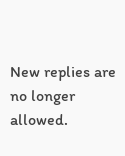New replies are no longer allowed.